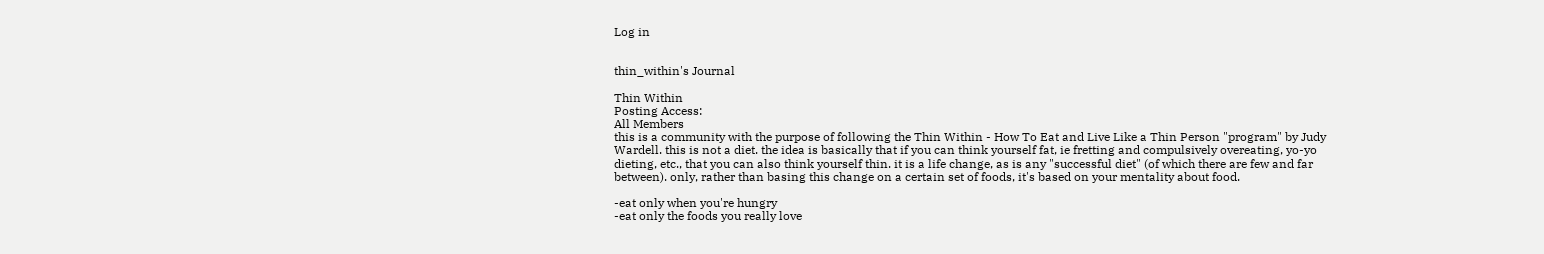Log in


thin_within's Journal

Thin Within
Posting Access:
All Members
this is a community with the purpose of following the Thin Within - How To Eat and Live Like a Thin Person "program" by Judy Wardell. this is not a diet. the idea is basically that if you can think yourself fat, ie fretting and compulsively overeating, yo-yo dieting, etc., that you can also think yourself thin. it is a life change, as is any "successful diet" (of which there are few and far between). only, rather than basing this change on a certain set of foods, it's based on your mentality about food.

-eat only when you're hungry
-eat only the foods you really love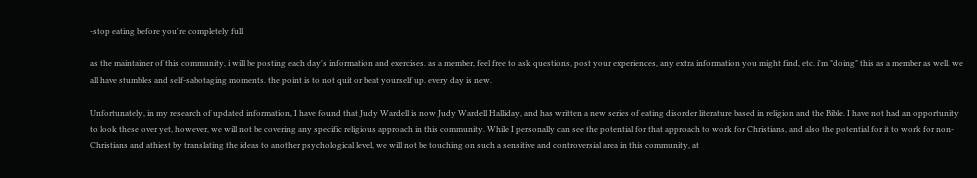-stop eating before you're completely full

as the maintainer of this community, i will be posting each day's information and exercises. as a member, feel free to ask questions, post your experiences, any extra information you might find, etc. i'm "doing" this as a member as well. we all have stumbles and self-sabotaging moments. the point is to not quit or beat yourself up. every day is new.

Unfortunately, in my research of updated information, I have found that Judy Wardell is now Judy Wardell Halliday, and has written a new series of eating disorder literature based in religion and the Bible. I have not had an opportunity to look these over yet, however, we will not be covering any specific religious approach in this community. While I personally can see the potential for that approach to work for Christians, and also the potential for it to work for non-Christians and athiest by translating the ideas to another psychological level, we will not be touching on such a sensitive and controversial area in this community, at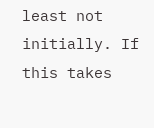least not initially. If this takes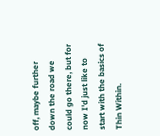off, maybe further down the road we could go there, but for now I'd just like to start with the basics of Thin Within.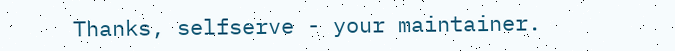Thanks, selfserve - your maintainer.